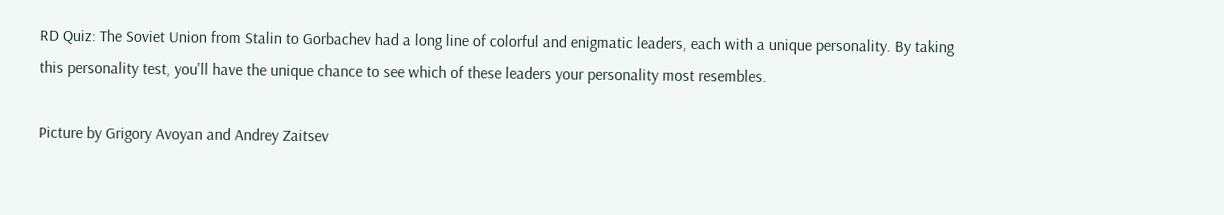RD Quiz: The Soviet Union from Stalin to Gorbachev had a long line of colorful and enigmatic leaders, each with a unique personality. By taking this personality test, you'll have the unique chance to see which of these leaders your personality most resembles.

Picture by Grigory Avoyan and Andrey Zaitsev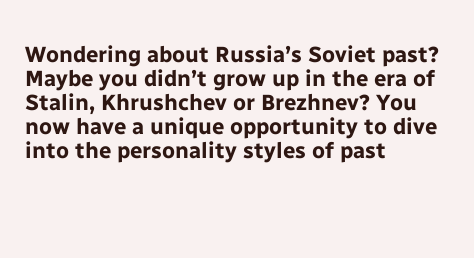Wondering about Russia’s Soviet past? Maybe you didn’t grow up in the era of Stalin, Khrushchev or Brezhnev? You now have a unique opportunity to dive into the personality styles of past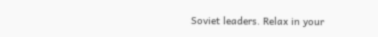Soviet leaders. Relax in your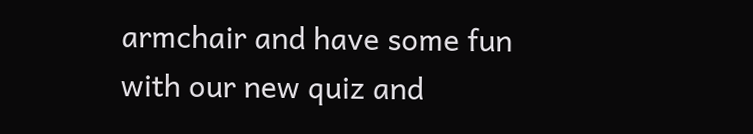armchair and have some fun with our new quiz and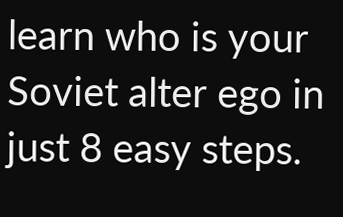learn who is your Soviet alter ego in just 8 easy steps.